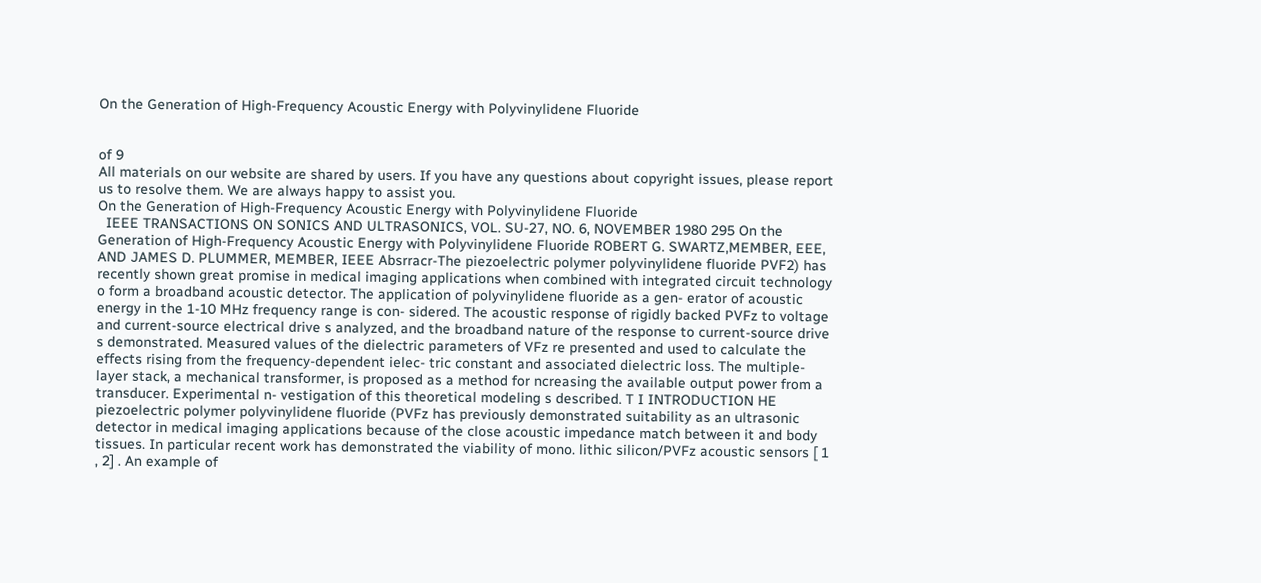On the Generation of High-Frequency Acoustic Energy with Polyvinylidene Fluoride


of 9
All materials on our website are shared by users. If you have any questions about copyright issues, please report us to resolve them. We are always happy to assist you.
On the Generation of High-Frequency Acoustic Energy with Polyvinylidene Fluoride
  IEEE TRANSACTIONS ON SONICS AND ULTRASONICS, VOL. SU-27, NO. 6, NOVEMBER 1980 295 On the Generation of High-Frequency Acoustic Energy with Polyvinylidene Fluoride ROBERT G. SWARTZ,MEMBER, EEE, AND JAMES D. PLUMMER, MEMBER, IEEE Absrracr-The piezoelectric polymer polyvinylidene fluoride PVF2) has recently shown great promise in medical imaging applications when combined with integrated circuit technology o form a broadband acoustic detector. The application of polyvinylidene fluoride as a gen- erator of acoustic energy in the 1-10 MHz frequency range is con- sidered. The acoustic response of rigidly backed PVFz to voltage and current-source electrical drive s analyzed, and the broadband nature of the response to current-source drive s demonstrated. Measured values of the dielectric parameters of VFz re presented and used to calculate the effects rising from the frequency-dependent ielec- tric constant and associated dielectric loss. The multiple-layer stack, a mechanical transformer, is proposed as a method for ncreasing the available output power from a transducer. Experimental n- vestigation of this theoretical modeling s described. T I INTRODUCTION HE piezoelectric polymer polyvinylidene fluoride (PVFz has previously demonstrated suitability as an ultrasonic detector in medical imaging applications because of the close acoustic impedance match between it and body tissues. In particular recent work has demonstrated the viability of mono. lithic silicon/PVFz acoustic sensors [ 1 , 2] . An example of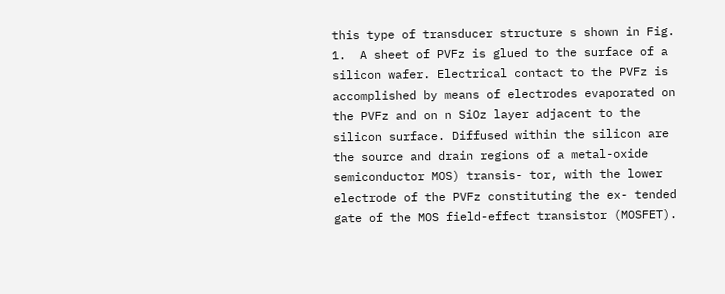this type of transducer structure s shown in Fig. 1.  A sheet of PVFz is glued to the surface of a silicon wafer. Electrical contact to the PVFz is accomplished by means of electrodes evaporated on the PVFz and on n SiOz layer adjacent to the silicon surface. Diffused within the silicon are the source and drain regions of a metal-oxide semiconductor MOS) transis- tor, with the lower electrode of the PVFz constituting the ex- tended gate of the MOS field-effect transistor (MOSFET).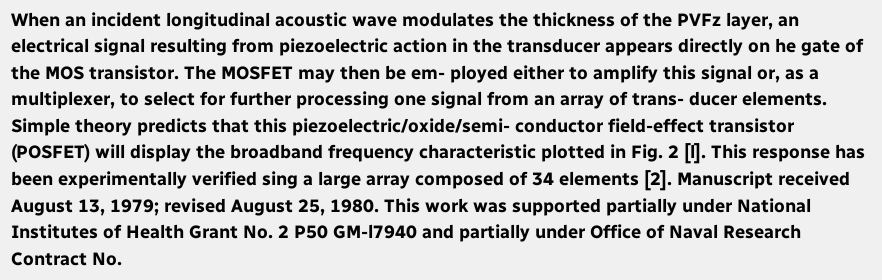When an incident longitudinal acoustic wave modulates the thickness of the PVFz layer, an electrical signal resulting from piezoelectric action in the transducer appears directly on he gate of the MOS transistor. The MOSFET may then be em- ployed either to amplify this signal or, as a multiplexer, to select for further processing one signal from an array of trans- ducer elements. Simple theory predicts that this piezoelectric/oxide/semi- conductor field-effect transistor (POSFET) will display the broadband frequency characteristic plotted in Fig. 2 [l]. This response has been experimentally verified sing a large array composed of 34 elements [2]. Manuscript received August 13, 1979; revised August 25, 1980. This work was supported partially under National Institutes of Health Grant No. 2 P50 GM-l7940 and partially under Office of Naval Research Contract No.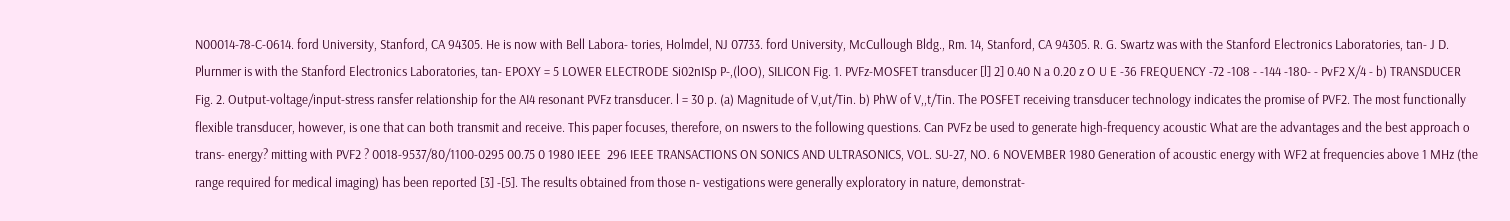N00014-78-C-0614. ford University, Stanford, CA 94305. He is now with Bell Labora- tories, Holmdel, NJ 07733. ford University, McCullough Bldg., Rm. 14, Stanford, CA 94305. R. G. Swartz was with the Stanford Electronics Laboratories, tan- J D. Plurnmer is with the Stanford Electronics Laboratories, tan- EPOXY = 5 LOWER ELECTRODE Si02nISp P-,(lOO), SILICON Fig. 1. PVFz-MOSFET transducer [l] 2] 0.40 N a 0.20 z O U E -36 FREQUENCY -72 -108 - -144 -180- - PvF2 X/4 - b) TRANSDUCER Fig. 2. Output-voltage/input-stress ransfer relationship for the AI4 resonant PVFz transducer. l = 30 p. (a) Magnitude of V,ut/Tin. b) PhW of V,,t/Tin. The POSFET receiving transducer technology indicates the promise of PVF2. The most functionally flexible transducer, however, is one that can both transmit and receive. This paper focuses, therefore, on nswers to the following questions. Can PVFz be used to generate high-frequency acoustic What are the advantages and the best approach o trans- energy? mitting with PVF2 ? 0018-9537/80/1100-0295 00.75 0 1980 IEEE  296 IEEE TRANSACTIONS ON SONICS AND ULTRASONICS, VOL. SU-27, NO. 6 NOVEMBER 1980 Generation of acoustic energy with WF2 at frequencies above 1 MHz (the range required for medical imaging) has been reported [3] -[5]. The results obtained from those n- vestigations were generally exploratory in nature, demonstrat-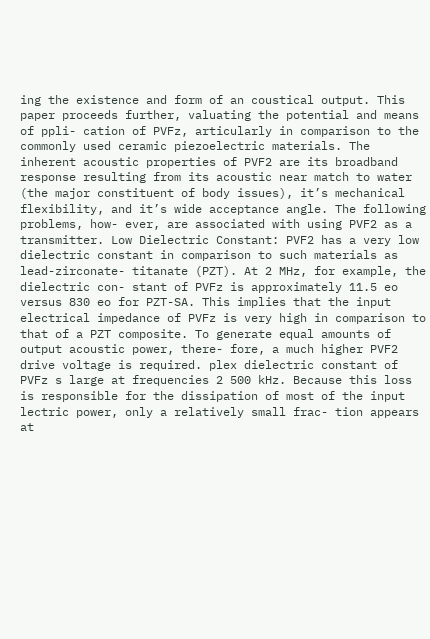ing the existence and form of an coustical output. This paper proceeds further, valuating the potential and means of ppli- cation of PVFz, articularly in comparison to the commonly used ceramic piezoelectric materials. The inherent acoustic properties of PVF2 are its broadband response resulting from its acoustic near match to water (the major constituent of body issues), it’s mechanical flexibility, and it’s wide acceptance angle. The following problems, how- ever, are associated with using PVF2 as a transmitter. Low Dielectric Constant: PVF2 has a very low dielectric constant in comparison to such materials as lead-zirconate- titanate (PZT). At 2 MHz, for example, the dielectric con- stant of PVFz is approximately 11.5 eo versus 830 eo for PZT-SA. This implies that the input electrical impedance of PVFz is very high in comparison to that of a PZT composite. To generate equal amounts of output acoustic power, there- fore, a much higher PVF2 drive voltage is required. plex dielectric constant of PVFz s large at frequencies 2 500 kHz. Because this loss is responsible for the dissipation of most of the input lectric power, only a relatively small frac- tion appears at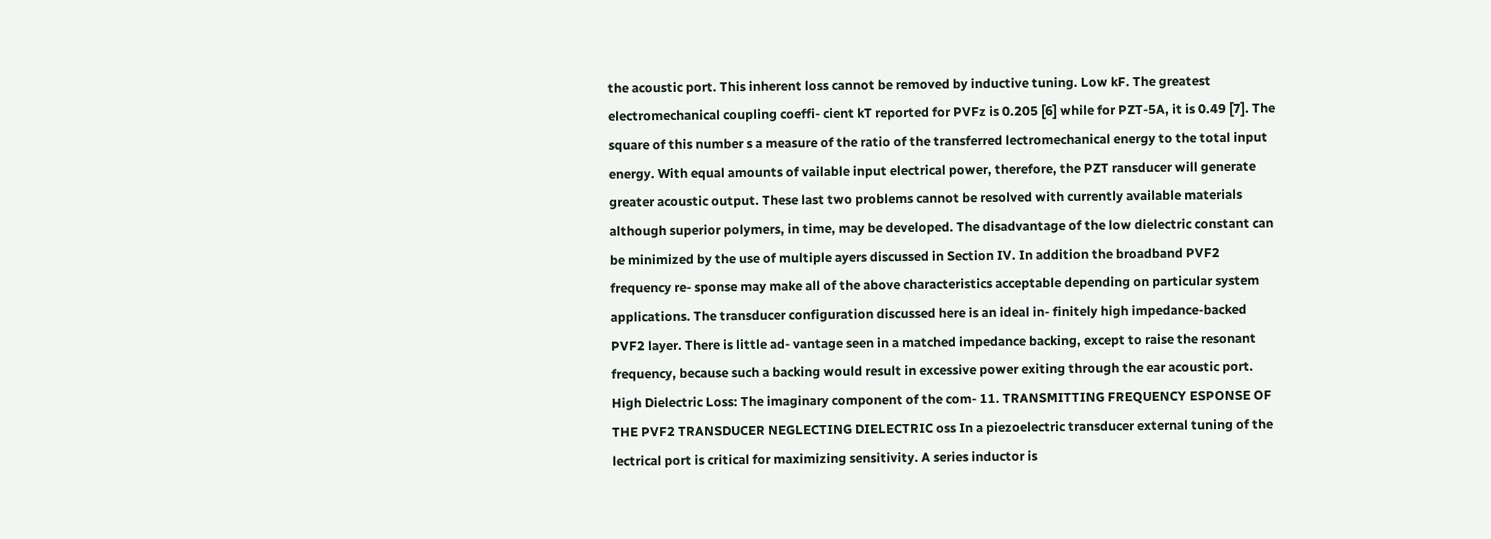the acoustic port. This inherent loss cannot be removed by inductive tuning. Low kF. The greatest electromechanical coupling coeffi- cient kT reported for PVFz is 0.205 [6] while for PZT-5A, it is 0.49 [7]. The square of this number s a measure of the ratio of the transferred lectromechanical energy to the total input energy. With equal amounts of vailable input electrical power, therefore, the PZT ransducer will generate greater acoustic output. These last two problems cannot be resolved with currently available materials although superior polymers, in time, may be developed. The disadvantage of the low dielectric constant can be minimized by the use of multiple ayers discussed in Section IV. In addition the broadband PVF2 frequency re- sponse may make all of the above characteristics acceptable depending on particular system applications. The transducer configuration discussed here is an ideal in- finitely high impedance-backed PVF2 layer. There is little ad- vantage seen in a matched impedance backing, except to raise the resonant frequency, because such a backing would result in excessive power exiting through the ear acoustic port. High Dielectric Loss: The imaginary component of the com- 11. TRANSMITTING FREQUENCY ESPONSE OF THE PVF2 TRANSDUCER NEGLECTING DIELECTRIC oss In a piezoelectric transducer external tuning of the lectrical port is critical for maximizing sensitivity. A series inductor is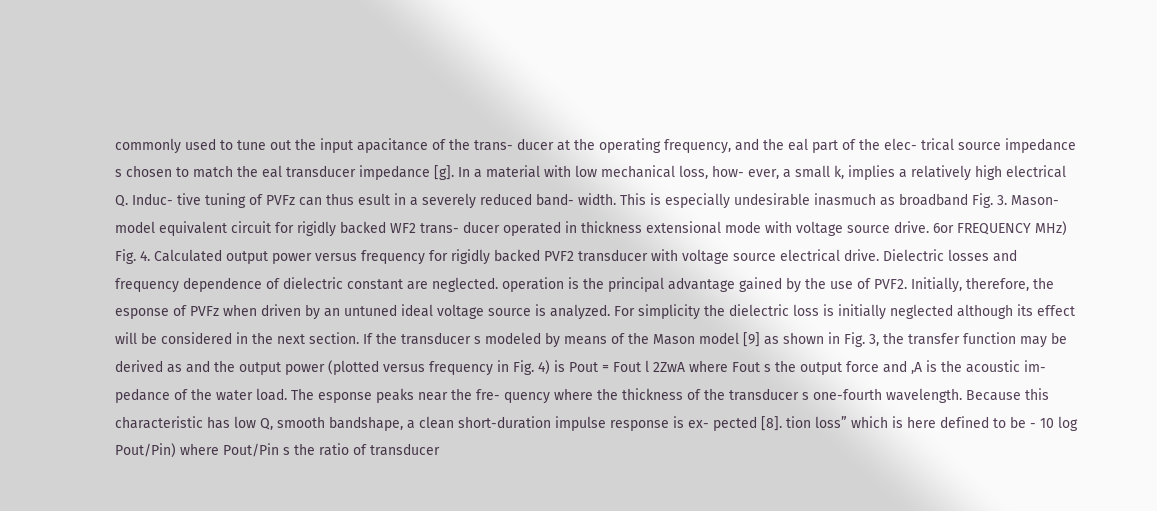commonly used to tune out the input apacitance of the trans- ducer at the operating frequency, and the eal part of the elec- trical source impedance s chosen to match the eal transducer impedance [g]. In a material with low mechanical loss, how- ever, a small k, implies a relatively high electrical Q. Induc- tive tuning of PVFz can thus esult in a severely reduced band- width. This is especially undesirable inasmuch as broadband Fig. 3. Mason-model equivalent circuit for rigidly backed WF2 trans- ducer operated in thickness extensional mode with voltage source drive. 6or FREQUENCY MHz) Fig. 4. Calculated output power versus frequency for rigidly backed PVF2 transducer with voltage source electrical drive. Dielectric losses and frequency dependence of dielectric constant are neglected. operation is the principal advantage gained by the use of PVF2. Initially, therefore, the esponse of PVFz when driven by an untuned ideal voltage source is analyzed. For simplicity the dielectric loss is initially neglected although its effect will be considered in the next section. If the transducer s modeled by means of the Mason model [9] as shown in Fig. 3, the transfer function may be derived as and the output power (plotted versus frequency in Fig. 4) is Pout = Fout l 2ZwA where Fout s the output force and ,A is the acoustic im- pedance of the water load. The esponse peaks near the fre- quency where the thickness of the transducer s one-fourth wavelength. Because this characteristic has low Q, smooth bandshape, a clean short-duration impulse response is ex- pected [8]. tion loss” which is here defined to be - 10 log Pout/Pin) where Pout/Pin s the ratio of transducer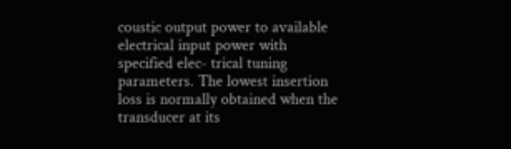coustic output power to available electrical input power with specified elec- trical tuning parameters. The lowest insertion loss is normally obtained when the transducer at its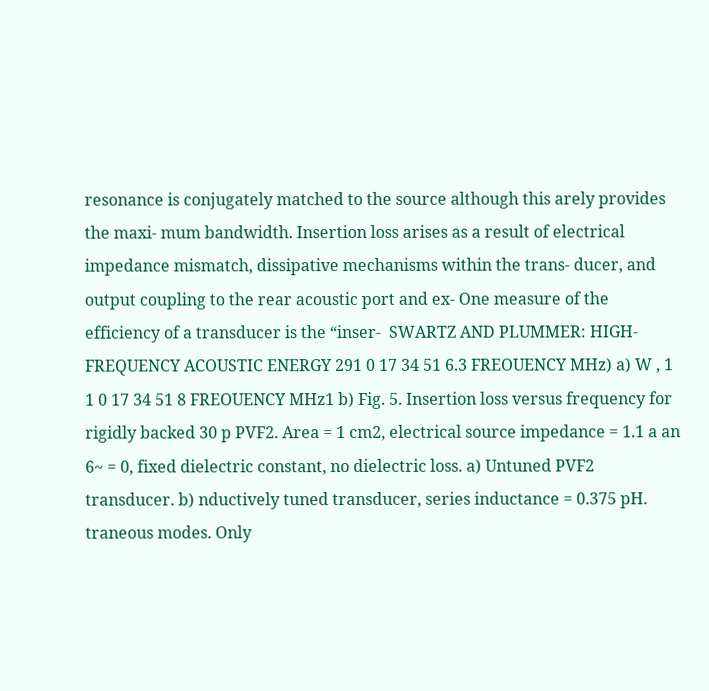resonance is conjugately matched to the source although this arely provides the maxi- mum bandwidth. Insertion loss arises as a result of electrical impedance mismatch, dissipative mechanisms within the trans- ducer, and output coupling to the rear acoustic port and ex- One measure of the efficiency of a transducer is the “inser-  SWARTZ AND PLUMMER: HIGH-FREQUENCY ACOUSTIC ENERGY 291 0 17 34 51 6.3 FREOUENCY MHz) a) W , 1 1 0 17 34 51 8 FREOUENCY MHz1 b) Fig. 5. Insertion loss versus frequency for rigidly backed 30 p PVF2. Area = 1 cm2, electrical source impedance = 1.1 a an 6~ = 0, fixed dielectric constant, no dielectric loss. a) Untuned PVF2 transducer. b) nductively tuned transducer, series inductance = 0.375 pH. traneous modes. Only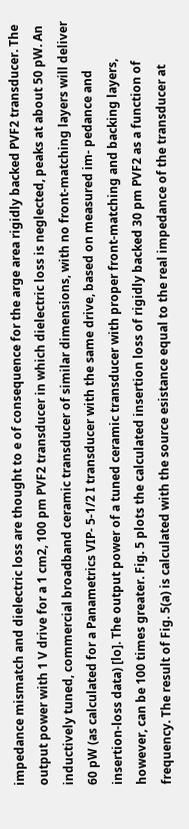impedance mismatch and dielectric loss are thought to e of consequence for the arge area rigidly backed PVF2 transducer. The output power with 1 V drive for a 1 cm2, 100 pm PVF2 transducer in which dielectric loss is neglected, peaks at about 50 pW. An inductively tuned, commercial broadband ceramic transducer of similar dimensions, with no front-matching layers will deliver 60 pW (as calculated for a Panametrics VIP- 5-1/2 I transducer with the same drive, based on measured im- pedance and insertion-loss data) [lo]. The output power of a tuned ceramic transducer with proper front-matching and backing layers, however, can be 100 times greater. Fig. 5 plots the calculated insertion loss of rigidly backed 30 pm PVF2 as a function of frequency. The result of Fig. 5(a) is calculated with the source esistance equal to the real impedance of the transducer at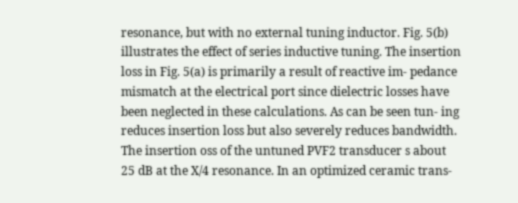resonance, but with no external tuning inductor. Fig. 5(b) illustrates the effect of series inductive tuning. The insertion loss in Fig. 5(a) is primarily a result of reactive im- pedance mismatch at the electrical port since dielectric losses have been neglected in these calculations. As can be seen tun- ing reduces insertion loss but also severely reduces bandwidth. The insertion oss of the untuned PVF2 transducer s about 25 dB at the X/4 resonance. In an optimized ceramic trans-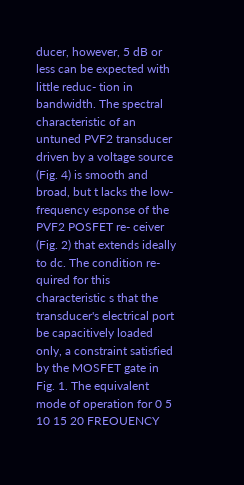ducer, however, 5 dB or less can be expected with little reduc- tion in bandwidth. The spectral characteristic of an untuned PVF2 transducer driven by a voltage source (Fig. 4) is smooth and broad, but t lacks the low-frequency esponse of the PVF2 POSFET re- ceiver (Fig. 2) that extends ideally to dc. The condition re- quired for this characteristic s that the transducer's electrical port be capacitively loaded only, a constraint satisfied by the MOSFET gate in Fig. 1. The equivalent mode of operation for 0 5 10 15 20 FREOUENCY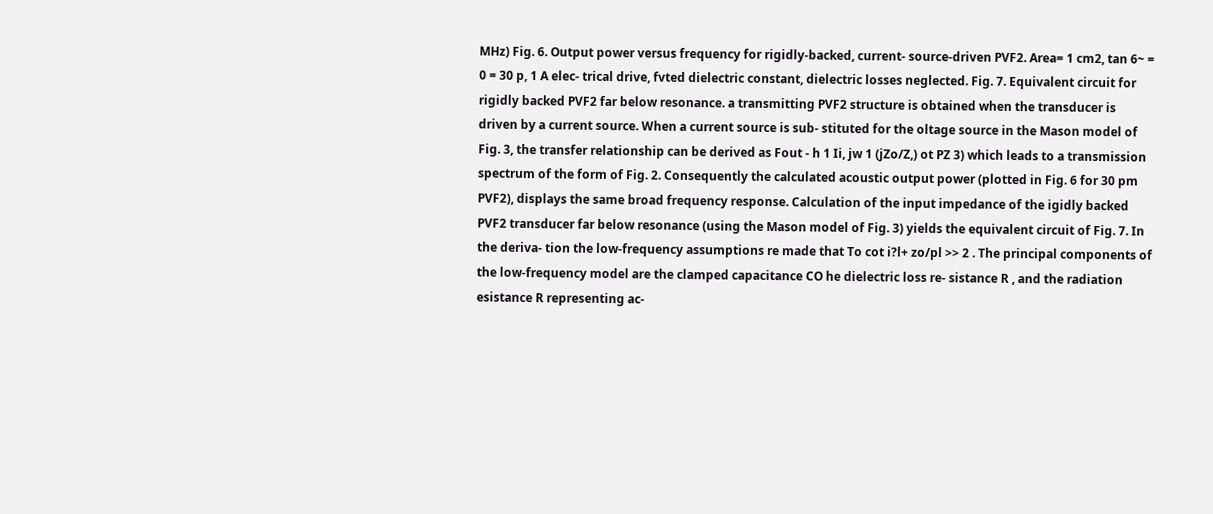MHz) Fig. 6. Output power versus frequency for rigidly-backed, current- source-driven PVF2. Area= 1 cm2, tan 6~ = 0 = 30 p, 1 A elec- trical drive, fvted dielectric constant, dielectric losses neglected. Fig. 7. Equivalent circuit for rigidly backed PVF2 far below resonance. a transmitting PVF2 structure is obtained when the transducer is driven by a current source. When a current source is sub- stituted for the oltage source in the Mason model of Fig. 3, the transfer relationship can be derived as Fout - h 1 Ii, jw 1 (jZo/Z,) ot PZ 3) which leads to a transmission spectrum of the form of Fig. 2. Consequently the calculated acoustic output power (plotted in Fig. 6 for 30 pm PVF2), displays the same broad frequency response. Calculation of the input impedance of the igidly backed PVF2 transducer far below resonance (using the Mason model of Fig. 3) yields the equivalent circuit of Fig. 7. In the deriva- tion the low-frequency assumptions re made that To cot i?l+ zo/pl >> 2 . The principal components of the low-frequency model are the clamped capacitance CO he dielectric loss re- sistance R , and the radiation esistance R representing ac-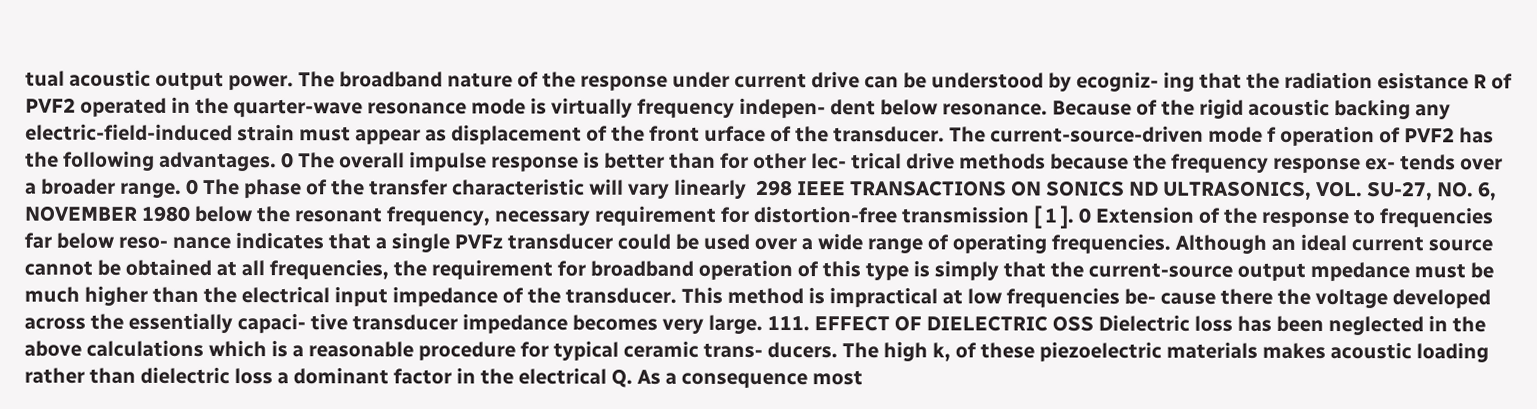tual acoustic output power. The broadband nature of the response under current drive can be understood by ecogniz- ing that the radiation esistance R of PVF2 operated in the quarter-wave resonance mode is virtually frequency indepen- dent below resonance. Because of the rigid acoustic backing any electric-field-induced strain must appear as displacement of the front urface of the transducer. The current-source-driven mode f operation of PVF2 has the following advantages. 0 The overall impulse response is better than for other lec- trical drive methods because the frequency response ex- tends over a broader range. 0 The phase of the transfer characteristic will vary linearly  298 IEEE TRANSACTIONS ON SONICS ND ULTRASONICS, VOL. SU-27, NO. 6, NOVEMBER 1980 below the resonant frequency, necessary requirement for distortion-free transmission [ 1 ]. 0 Extension of the response to frequencies far below reso- nance indicates that a single PVFz transducer could be used over a wide range of operating frequencies. Although an ideal current source cannot be obtained at all frequencies, the requirement for broadband operation of this type is simply that the current-source output mpedance must be much higher than the electrical input impedance of the transducer. This method is impractical at low frequencies be- cause there the voltage developed across the essentially capaci- tive transducer impedance becomes very large. 111. EFFECT OF DIELECTRIC OSS Dielectric loss has been neglected in the above calculations which is a reasonable procedure for typical ceramic trans- ducers. The high k, of these piezoelectric materials makes acoustic loading rather than dielectric loss a dominant factor in the electrical Q. As a consequence most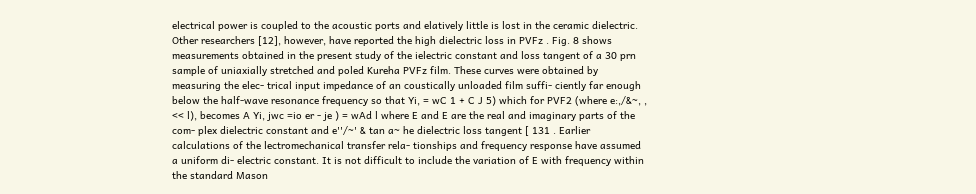electrical power is coupled to the acoustic ports and elatively little is lost in the ceramic dielectric. Other researchers [12], however, have reported the high dielectric loss in PVFz . Fig. 8 shows measurements obtained in the present study of the ielectric constant and loss tangent of a 30 prn sample of uniaxially stretched and poled Kureha PVFz film. These curves were obtained by measuring the elec- trical input impedance of an coustically unloaded film suffi- ciently far enough below the half-wave resonance frequency so that Yi, = wC 1 + C J 5) which for PVF2 (where e:,/&~, , << l), becomes A Yi, jwc =io er - je ) = wAd l where E and E are the real and imaginary parts of the com- plex dielectric constant and e''/~' & tan a~ he dielectric loss tangent [ 131 . Earlier calculations of the lectromechanical transfer rela- tionships and frequency response have assumed a uniform di- electric constant. It is not difficult to include the variation of E with frequency within the standard Mason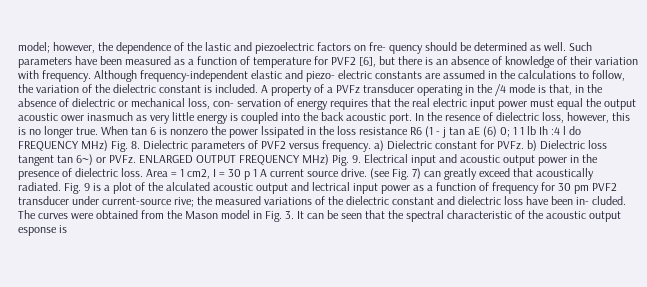model; however, the dependence of the lastic and piezoelectric factors on fre- quency should be determined as well. Such parameters have been measured as a function of temperature for PVF2 [6], but there is an absence of knowledge of their variation with frequency. Although frequency-independent elastic and piezo- electric constants are assumed in the calculations to follow, the variation of the dielectric constant is included. A property of a PVFz transducer operating in the /4 mode is that, in the absence of dielectric or mechanical loss, con- servation of energy requires that the real electric input power must equal the output acoustic ower inasmuch as very little energy is coupled into the back acoustic port. In the resence of dielectric loss, however, this is no longer true. When tan 6 is nonzero the power lssipated in the loss resistance R6 (1 - j tan aE (6) 0; 1 1 lb Ih :4 l do FREQUENCY MHz) Fig. 8. Dielectric parameters of PVF2 versus frequency. a) Dielectric constant for PVFz. b) Dielectric loss tangent tan 6~) or PVFz. ENLARGED OUTPUT FREQUENCY MHz) Pig. 9. Electrical input and acoustic output power in the presence of dielectric loss. Area = 1 cm2, I = 30 p 1 A current source drive. (see Fig. 7) can greatly exceed that acoustically radiated. Fig. 9 is a plot of the alculated acoustic output and lectrical input power as a function of frequency for 30 pm PVF2 transducer under current-source rive; the measured variations of the dielectric constant and dielectric loss have been in- cluded. The curves were obtained from the Mason model in Fig. 3. It can be seen that the spectral characteristic of the acoustic output esponse is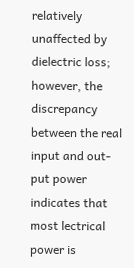relatively unaffected by dielectric loss; however, the discrepancy between the real input and out- put power indicates that most lectrical power is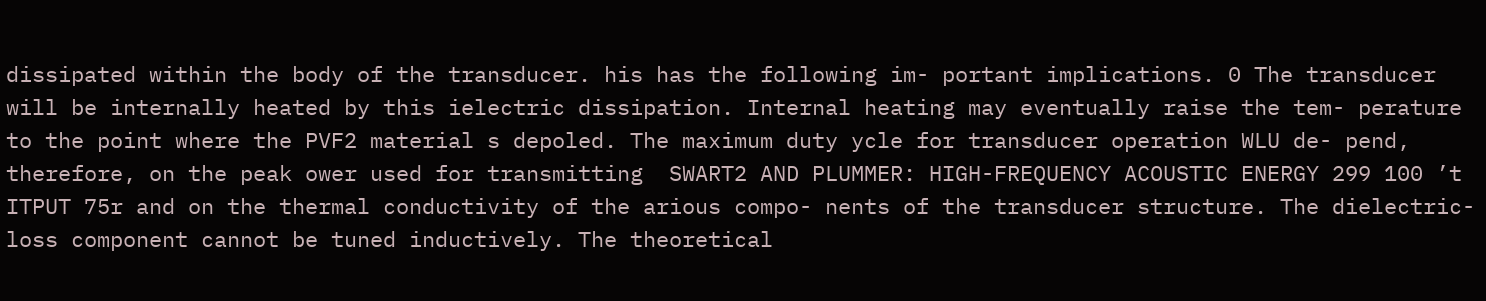dissipated within the body of the transducer. his has the following im- portant implications. 0 The transducer will be internally heated by this ielectric dissipation. Internal heating may eventually raise the tem- perature to the point where the PVF2 material s depoled. The maximum duty ycle for transducer operation WLU de- pend, therefore, on the peak ower used for transmitting  SWART2 AND PLUMMER: HIGH-FREQUENCY ACOUSTIC ENERGY 299 100 ’t ITPUT 75r and on the thermal conductivity of the arious compo- nents of the transducer structure. The dielectric-loss component cannot be tuned inductively. The theoretical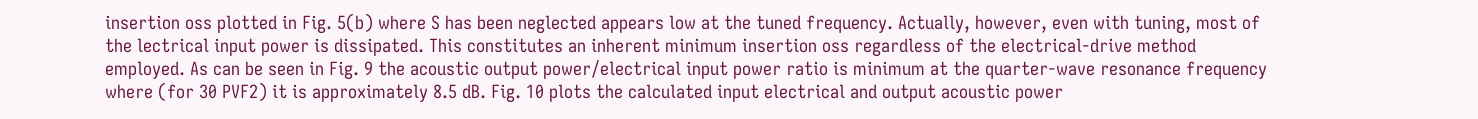insertion oss plotted in Fig. 5(b) where S has been neglected appears low at the tuned frequency. Actually, however, even with tuning, most of the lectrical input power is dissipated. This constitutes an inherent minimum insertion oss regardless of the electrical-drive method employed. As can be seen in Fig. 9 the acoustic output power/electrical input power ratio is minimum at the quarter-wave resonance frequency where (for 30 PVF2) it is approximately 8.5 dB. Fig. 10 plots the calculated input electrical and output acoustic power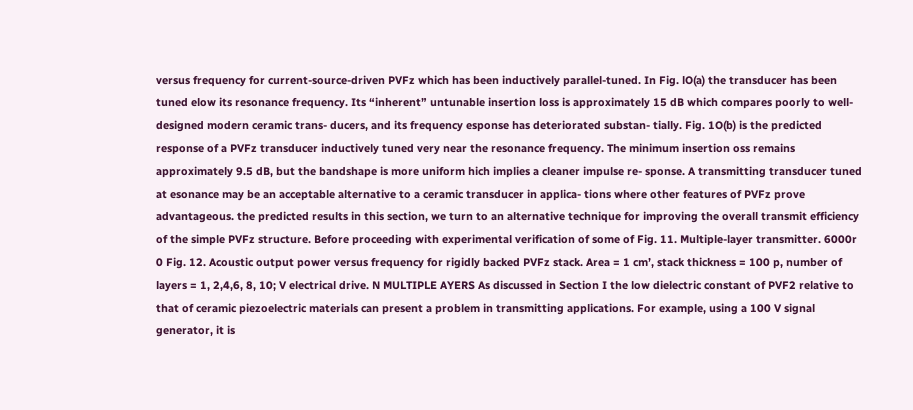versus frequency for current-source-driven PVFz which has been inductively parallel-tuned. In Fig. lO(a) the transducer has been tuned elow its resonance frequency. Its “inherent” untunable insertion loss is approximately 15 dB which compares poorly to well-designed modern ceramic trans- ducers, and its frequency esponse has deteriorated substan- tially. Fig. 1O(b) is the predicted response of a PVFz transducer inductively tuned very near the resonance frequency. The minimum insertion oss remains approximately 9.5 dB, but the bandshape is more uniform hich implies a cleaner impulse re- sponse. A transmitting transducer tuned at esonance may be an acceptable alternative to a ceramic transducer in applica- tions where other features of PVFz prove advantageous. the predicted results in this section, we turn to an alternative technique for improving the overall transmit efficiency of the simple PVFz structure. Before proceeding with experimental verification of some of Fig. 11. Multiple-layer transmitter. 6000r 0 Fig. 12. Acoustic output power versus frequency for rigidly backed PVFz stack. Area = 1 cm’, stack thickness = 100 p, number of layers = 1, 2,4,6, 8, 10; V electrical drive. N MULTIPLE AYERS As discussed in Section I the low dielectric constant of PVF2 relative to that of ceramic piezoelectric materials can present a problem in transmitting applications. For example, using a 100 V signal generator, it is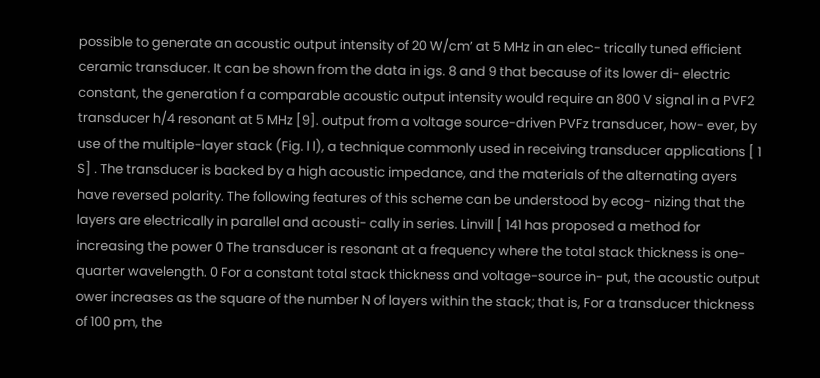possible to generate an acoustic output intensity of 20 W/cm’ at 5 MHz in an elec- trically tuned efficient ceramic transducer. It can be shown from the data in igs. 8 and 9 that because of its lower di- electric constant, the generation f a comparable acoustic output intensity would require an 800 V signal in a PVF2 transducer h/4 resonant at 5 MHz [9]. output from a voltage source-driven PVFz transducer, how- ever, by use of the multiple-layer stack (Fig. l l), a technique commonly used in receiving transducer applications [ 1 S] . The transducer is backed by a high acoustic impedance, and the materials of the alternating ayers have reversed polarity. The following features of this scheme can be understood by ecog- nizing that the layers are electrically in parallel and acousti- cally in series. Linvill [ 141 has proposed a method for increasing the power 0 The transducer is resonant at a frequency where the total stack thickness is one-quarter wavelength. 0 For a constant total stack thickness and voltage-source in- put, the acoustic output ower increases as the square of the number N of layers within the stack; that is, For a transducer thickness of 100 pm, the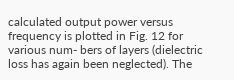calculated output power versus frequency is plotted in Fig. 12 for various num- bers of layers (dielectric loss has again been neglected). The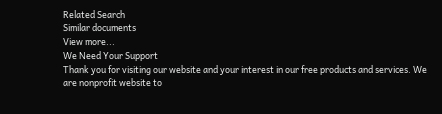Related Search
Similar documents
View more...
We Need Your Support
Thank you for visiting our website and your interest in our free products and services. We are nonprofit website to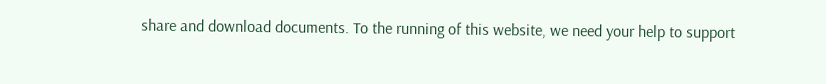share and download documents. To the running of this website, we need your help to support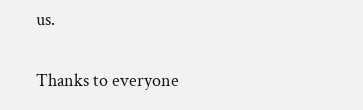us.

Thanks to everyone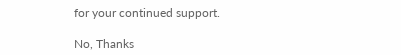for your continued support.

No, Thanks